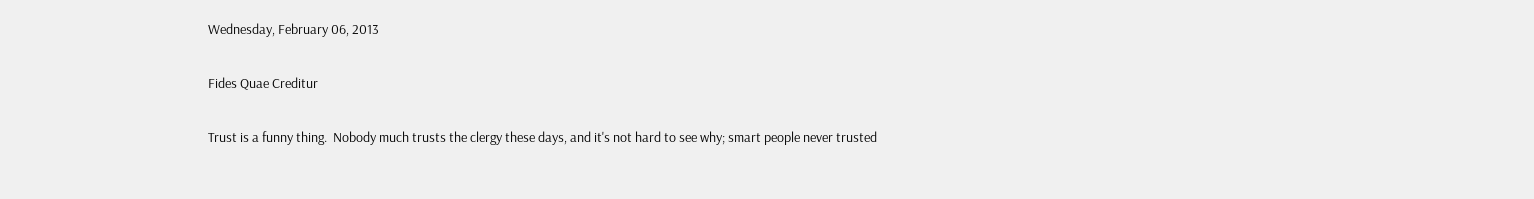Wednesday, February 06, 2013

Fides Quae Creditur

Trust is a funny thing.  Nobody much trusts the clergy these days, and it's not hard to see why; smart people never trusted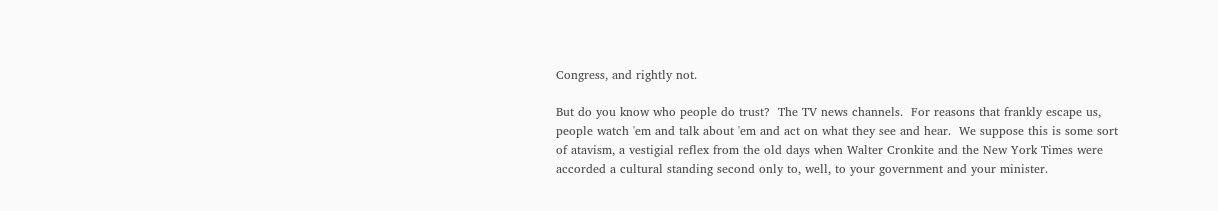Congress, and rightly not.

But do you know who people do trust?  The TV news channels.  For reasons that frankly escape us, people watch 'em and talk about 'em and act on what they see and hear.  We suppose this is some sort of atavism, a vestigial reflex from the old days when Walter Cronkite and the New York Times were accorded a cultural standing second only to, well, to your government and your minister.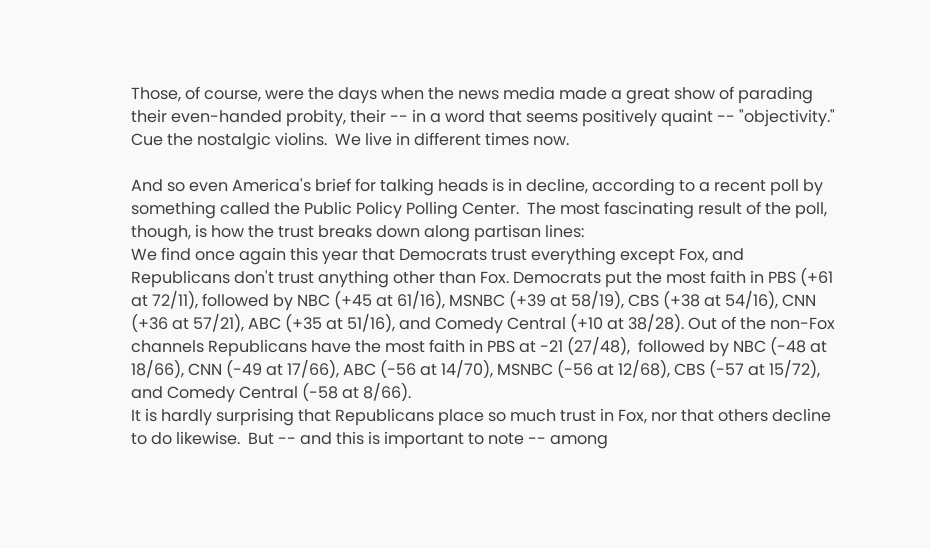Those, of course, were the days when the news media made a great show of parading their even-handed probity, their -- in a word that seems positively quaint -- "objectivity."  Cue the nostalgic violins.  We live in different times now.

And so even America's brief for talking heads is in decline, according to a recent poll by something called the Public Policy Polling Center.  The most fascinating result of the poll, though, is how the trust breaks down along partisan lines:
We find once again this year that Democrats trust everything except Fox, and Republicans don't trust anything other than Fox. Democrats put the most faith in PBS (+61 at 72/11), followed by NBC (+45 at 61/16), MSNBC (+39 at 58/19), CBS (+38 at 54/16), CNN (+36 at 57/21), ABC (+35 at 51/16), and Comedy Central (+10 at 38/28). Out of the non-Fox channels Republicans have the most faith in PBS at -21 (27/48),  followed by NBC (-48 at 18/66), CNN (-49 at 17/66), ABC (-56 at 14/70), MSNBC (-56 at 12/68), CBS (-57 at 15/72), and Comedy Central (-58 at 8/66).
It is hardly surprising that Republicans place so much trust in Fox, nor that others decline to do likewise.  But -- and this is important to note -- among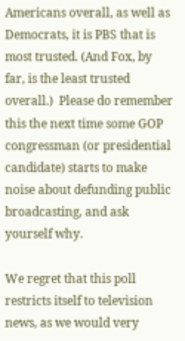Americans overall, as well as Democrats, it is PBS that is most trusted. (And Fox, by far, is the least trusted overall.)  Please do remember this the next time some GOP congressman (or presidential candidate) starts to make noise about defunding public broadcasting, and ask yourself why.

We regret that this poll restricts itself to television news, as we would very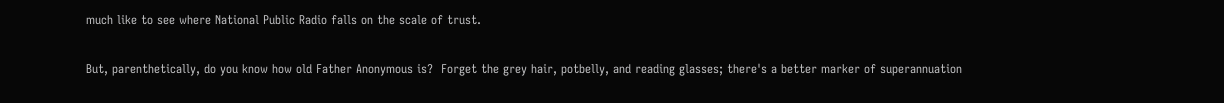much like to see where National Public Radio falls on the scale of trust.

But, parenthetically, do you know how old Father Anonymous is?  Forget the grey hair, potbelly, and reading glasses; there's a better marker of superannuation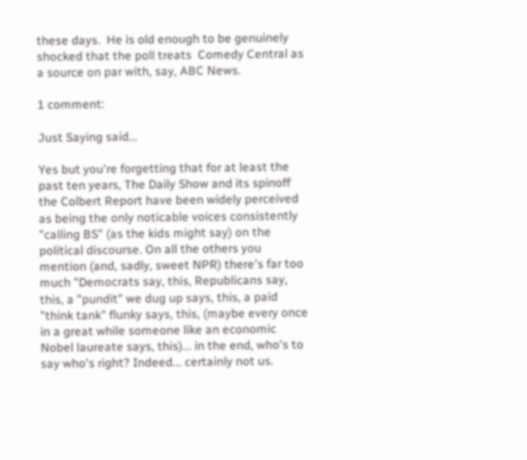these days.  He is old enough to be genuinely shocked that the poll treats  Comedy Central as a source on par with, say, ABC News.

1 comment:

Just Saying said...

Yes but you're forgetting that for at least the past ten years, The Daily Show and its spinoff the Colbert Report have been widely perceived as being the only noticable voices consistently "calling BS" (as the kids might say) on the political discourse. On all the others you mention (and, sadly, sweet NPR) there's far too much "Democrats say, this, Republicans say, this, a "pundit" we dug up says, this, a paid "think tank" flunky says, this, (maybe every once in a great while someone like an economic Nobel laureate says, this)... in the end, who's to say who's right? Indeed... certainly not us.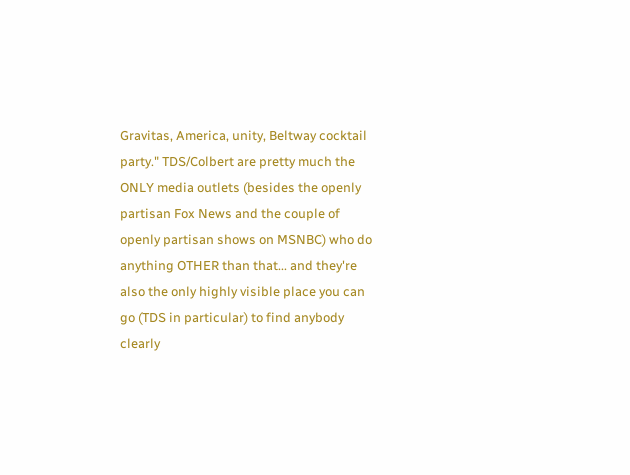Gravitas, America, unity, Beltway cocktail party." TDS/Colbert are pretty much the ONLY media outlets (besides the openly partisan Fox News and the couple of openly partisan shows on MSNBC) who do anything OTHER than that... and they're also the only highly visible place you can go (TDS in particular) to find anybody clearly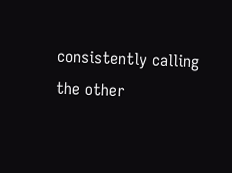consistently calling the other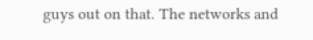guys out on that. The networks and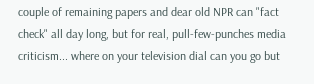couple of remaining papers and dear old NPR can "fact check" all day long, but for real, pull-few-punches media criticism... where on your television dial can you go but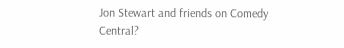Jon Stewart and friends on Comedy Central?